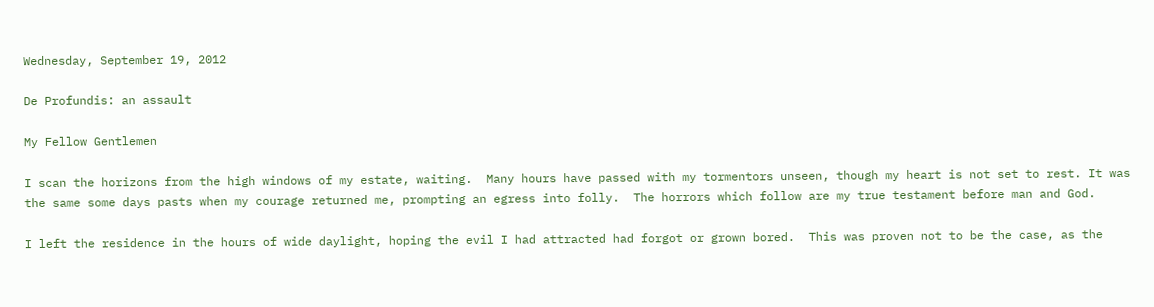Wednesday, September 19, 2012

De Profundis: an assault

My Fellow Gentlemen

I scan the horizons from the high windows of my estate, waiting.  Many hours have passed with my tormentors unseen, though my heart is not set to rest. It was the same some days pasts when my courage returned me, prompting an egress into folly.  The horrors which follow are my true testament before man and God.

I left the residence in the hours of wide daylight, hoping the evil I had attracted had forgot or grown bored.  This was proven not to be the case, as the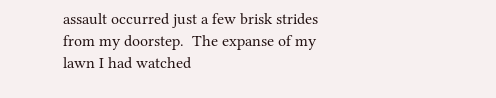assault occurred just a few brisk strides from my doorstep.  The expanse of my lawn I had watched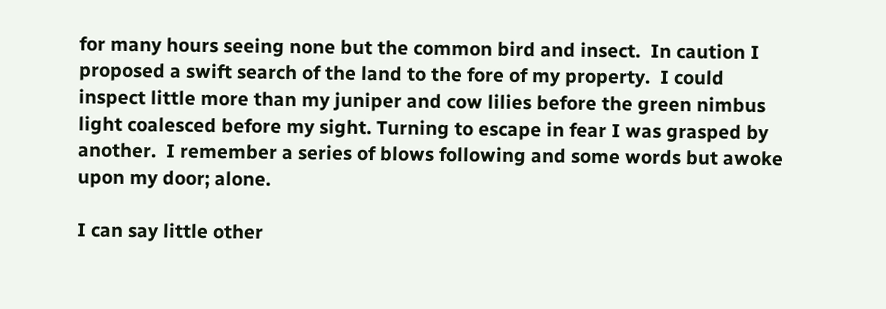for many hours seeing none but the common bird and insect.  In caution I proposed a swift search of the land to the fore of my property.  I could inspect little more than my juniper and cow lilies before the green nimbus light coalesced before my sight. Turning to escape in fear I was grasped by another.  I remember a series of blows following and some words but awoke upon my door; alone.

I can say little other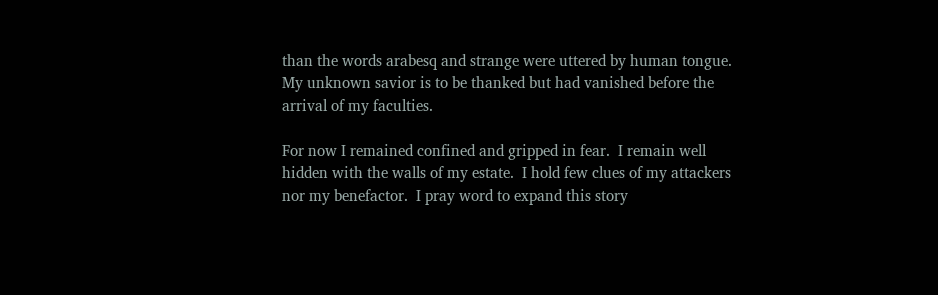than the words arabesq and strange were uttered by human tongue.  My unknown savior is to be thanked but had vanished before the arrival of my faculties.

For now I remained confined and gripped in fear.  I remain well hidden with the walls of my estate.  I hold few clues of my attackers nor my benefactor.  I pray word to expand this story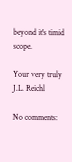beyond it's timid scope.

Your very truly
J.L. Reichl

No comments: